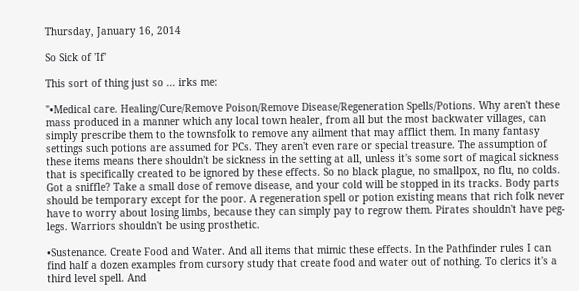Thursday, January 16, 2014

So Sick of 'If'

This sort of thing just so ... irks me:

"•Medical care. Healing/Cure/Remove Poison/Remove Disease/Regeneration Spells/Potions. Why aren't these mass produced in a manner which any local town healer, from all but the most backwater villages, can simply prescribe them to the townsfolk to remove any ailment that may afflict them. In many fantasy settings such potions are assumed for PCs. They aren't even rare or special treasure. The assumption of these items means there shouldn't be sickness in the setting at all, unless it's some sort of magical sickness that is specifically created to be ignored by these effects. So no black plague, no smallpox, no flu, no colds. Got a sniffle? Take a small dose of remove disease, and your cold will be stopped in its tracks. Body parts should be temporary except for the poor. A regeneration spell or potion existing means that rich folk never have to worry about losing limbs, because they can simply pay to regrow them. Pirates shouldn't have peg-legs. Warriors shouldn't be using prosthetic.

•Sustenance. Create Food and Water. And all items that mimic these effects. In the Pathfinder rules I can find half a dozen examples from cursory study that create food and water out of nothing. To clerics it's a third level spell. And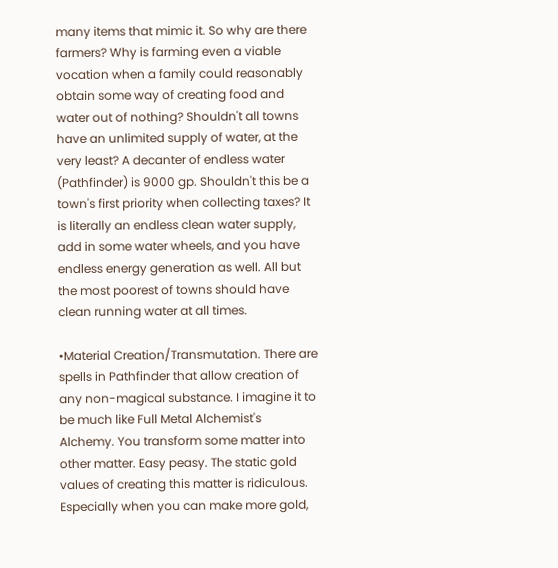many items that mimic it. So why are there farmers? Why is farming even a viable vocation when a family could reasonably obtain some way of creating food and water out of nothing? Shouldn't all towns have an unlimited supply of water, at the very least? A decanter of endless water (Pathfinder) is 9000 gp. Shouldn't this be a town's first priority when collecting taxes? It is literally an endless clean water supply, add in some water wheels, and you have endless energy generation as well. All but the most poorest of towns should have clean running water at all times.

•Material Creation/Transmutation. There are spells in Pathfinder that allow creation of any non-magical substance. I imagine it to be much like Full Metal Alchemist's Alchemy. You transform some matter into other matter. Easy peasy. The static gold values of creating this matter is ridiculous. Especially when you can make more gold,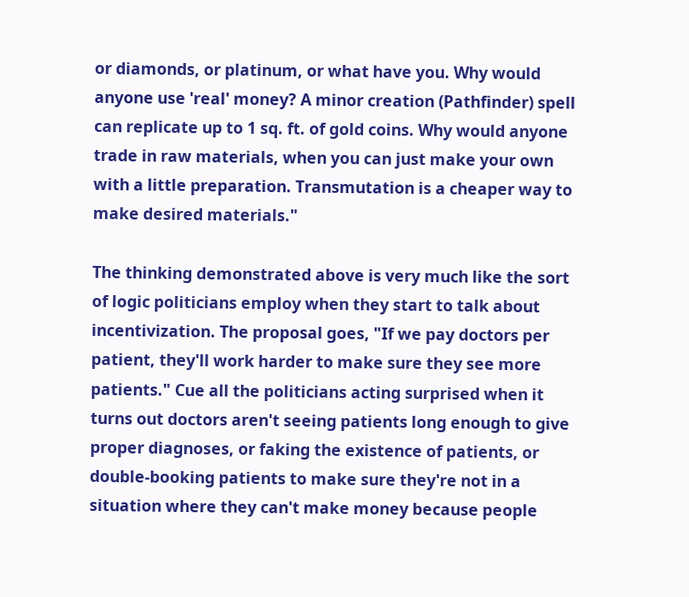or diamonds, or platinum, or what have you. Why would anyone use 'real' money? A minor creation (Pathfinder) spell can replicate up to 1 sq. ft. of gold coins. Why would anyone trade in raw materials, when you can just make your own with a little preparation. Transmutation is a cheaper way to make desired materials."

The thinking demonstrated above is very much like the sort of logic politicians employ when they start to talk about incentivization. The proposal goes, "If we pay doctors per patient, they'll work harder to make sure they see more patients." Cue all the politicians acting surprised when it turns out doctors aren't seeing patients long enough to give proper diagnoses, or faking the existence of patients, or double-booking patients to make sure they're not in a situation where they can't make money because people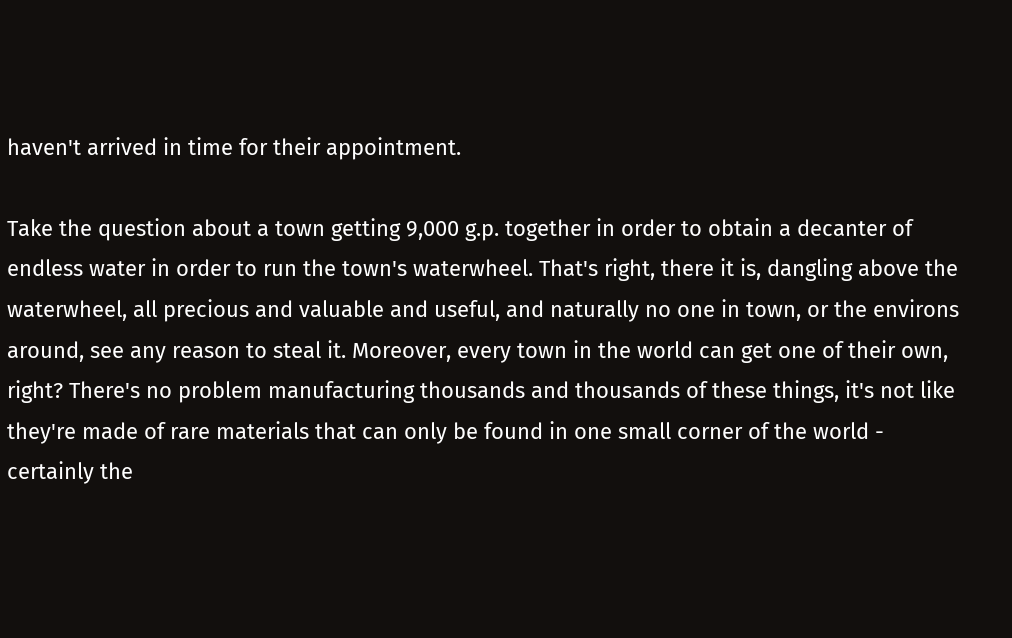haven't arrived in time for their appointment.

Take the question about a town getting 9,000 g.p. together in order to obtain a decanter of endless water in order to run the town's waterwheel. That's right, there it is, dangling above the waterwheel, all precious and valuable and useful, and naturally no one in town, or the environs around, see any reason to steal it. Moreover, every town in the world can get one of their own, right? There's no problem manufacturing thousands and thousands of these things, it's not like they're made of rare materials that can only be found in one small corner of the world - certainly the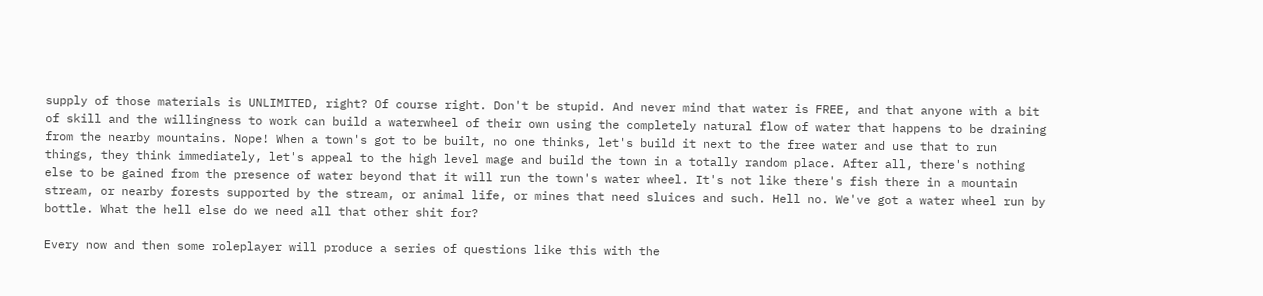supply of those materials is UNLIMITED, right? Of course right. Don't be stupid. And never mind that water is FREE, and that anyone with a bit of skill and the willingness to work can build a waterwheel of their own using the completely natural flow of water that happens to be draining from the nearby mountains. Nope! When a town's got to be built, no one thinks, let's build it next to the free water and use that to run things, they think immediately, let's appeal to the high level mage and build the town in a totally random place. After all, there's nothing else to be gained from the presence of water beyond that it will run the town's water wheel. It's not like there's fish there in a mountain stream, or nearby forests supported by the stream, or animal life, or mines that need sluices and such. Hell no. We've got a water wheel run by bottle. What the hell else do we need all that other shit for?

Every now and then some roleplayer will produce a series of questions like this with the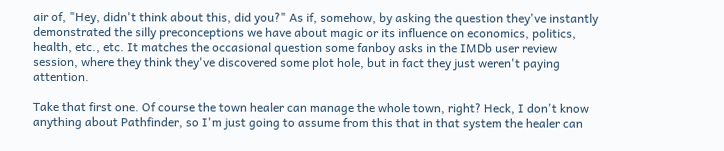air of, "Hey, didn't think about this, did you?" As if, somehow, by asking the question they've instantly demonstrated the silly preconceptions we have about magic or its influence on economics, politics, health, etc., etc. It matches the occasional question some fanboy asks in the IMDb user review session, where they think they've discovered some plot hole, but in fact they just weren't paying attention.

Take that first one. Of course the town healer can manage the whole town, right? Heck, I don't know anything about Pathfinder, so I'm just going to assume from this that in that system the healer can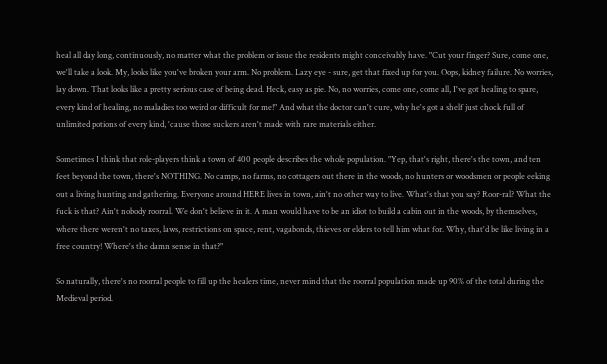heal all day long, continuously, no matter what the problem or issue the residents might conceivably have. "Cut your finger? Sure, come one, we'll take a look. My, looks like you've broken your arm. No problem. Lazy eye - sure, get that fixed up for you. Oops, kidney failure. No worries, lay down. That looks like a pretty serious case of being dead. Heck, easy as pie. No, no worries, come one, come all, I've got healing to spare, every kind of healing, no maladies too weird or difficult for me!" And what the doctor can't cure, why he's got a shelf just chock full of unlimited potions of every kind, 'cause those suckers aren't made with rare materials either.

Sometimes I think that role-players think a town of 400 people describes the whole population. "Yep, that's right, there's the town, and ten feet beyond the town, there's NOTHING. No camps, no farms, no cottagers out there in the woods, no hunters or woodsmen or people eeking out a living hunting and gathering. Everyone around HERE lives in town, ain't no other way to live. What's that you say? Roor-ral? What the fuck is that? Ain't nobody roorral. We don't believe in it. A man would have to be an idiot to build a cabin out in the woods, by themselves, where there weren't no taxes, laws, restrictions on space, rent, vagabonds, thieves or elders to tell him what for. Why, that'd be like living in a free country! Where's the damn sense in that?"

So naturally, there's no roorral people to fill up the healers time, never mind that the roorral population made up 90% of the total during the Medieval period.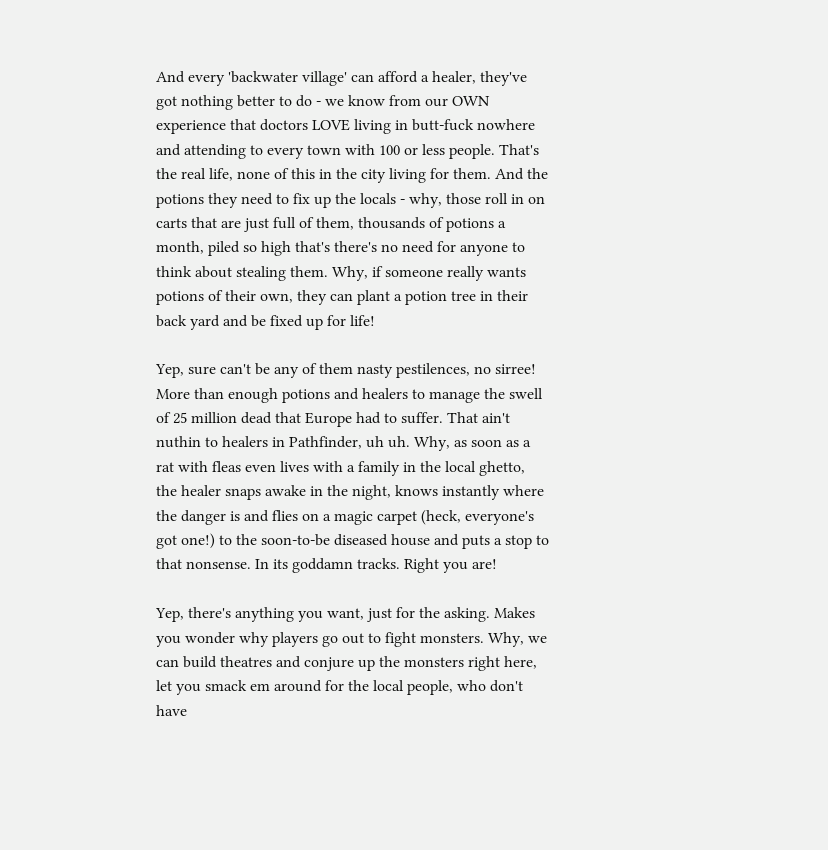And every 'backwater village' can afford a healer, they've got nothing better to do - we know from our OWN experience that doctors LOVE living in butt-fuck nowhere and attending to every town with 100 or less people. That's the real life, none of this in the city living for them. And the potions they need to fix up the locals - why, those roll in on carts that are just full of them, thousands of potions a month, piled so high that's there's no need for anyone to think about stealing them. Why, if someone really wants potions of their own, they can plant a potion tree in their back yard and be fixed up for life!

Yep, sure can't be any of them nasty pestilences, no sirree! More than enough potions and healers to manage the swell of 25 million dead that Europe had to suffer. That ain't nuthin to healers in Pathfinder, uh uh. Why, as soon as a rat with fleas even lives with a family in the local ghetto, the healer snaps awake in the night, knows instantly where the danger is and flies on a magic carpet (heck, everyone's got one!) to the soon-to-be diseased house and puts a stop to that nonsense. In its goddamn tracks. Right you are!

Yep, there's anything you want, just for the asking. Makes you wonder why players go out to fight monsters. Why, we can build theatres and conjure up the monsters right here, let you smack em around for the local people, who don't have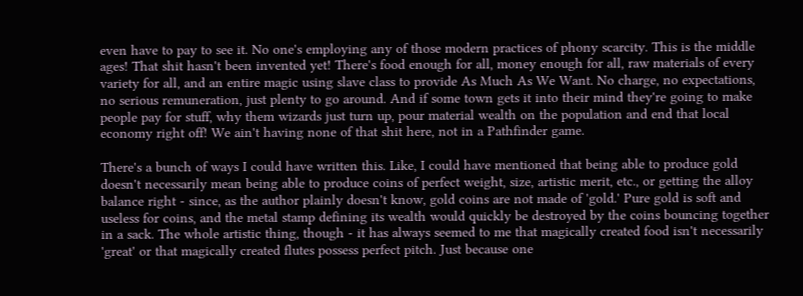even have to pay to see it. No one's employing any of those modern practices of phony scarcity. This is the middle ages! That shit hasn't been invented yet! There's food enough for all, money enough for all, raw materials of every variety for all, and an entire magic using slave class to provide As Much As We Want. No charge, no expectations, no serious remuneration, just plenty to go around. And if some town gets it into their mind they're going to make people pay for stuff, why them wizards just turn up, pour material wealth on the population and end that local economy right off! We ain't having none of that shit here, not in a Pathfinder game.

There's a bunch of ways I could have written this. Like, I could have mentioned that being able to produce gold doesn't necessarily mean being able to produce coins of perfect weight, size, artistic merit, etc., or getting the alloy balance right - since, as the author plainly doesn't know, gold coins are not made of 'gold.' Pure gold is soft and useless for coins, and the metal stamp defining its wealth would quickly be destroyed by the coins bouncing together in a sack. The whole artistic thing, though - it has always seemed to me that magically created food isn't necessarily 'great' or that magically created flutes possess perfect pitch. Just because one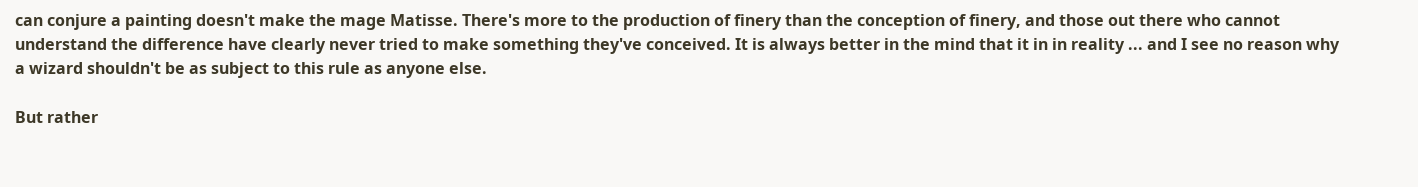can conjure a painting doesn't make the mage Matisse. There's more to the production of finery than the conception of finery, and those out there who cannot understand the difference have clearly never tried to make something they've conceived. It is always better in the mind that it in in reality ... and I see no reason why a wizard shouldn't be as subject to this rule as anyone else.

But rather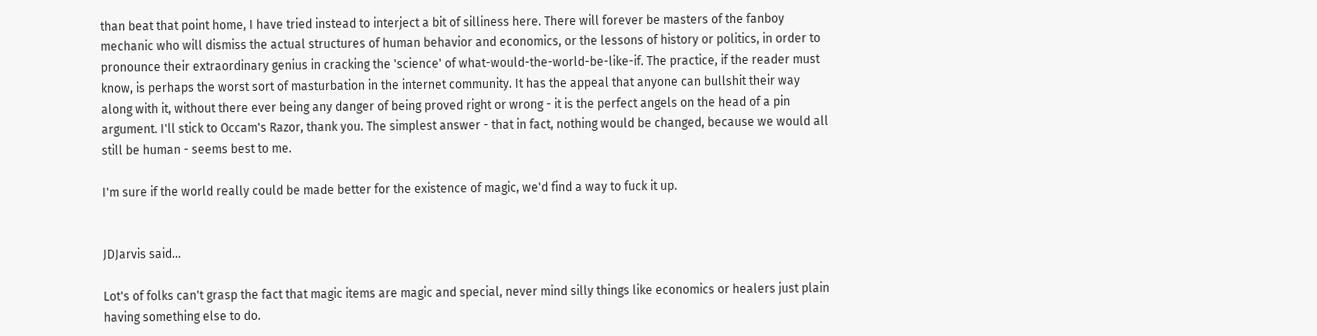than beat that point home, I have tried instead to interject a bit of silliness here. There will forever be masters of the fanboy mechanic who will dismiss the actual structures of human behavior and economics, or the lessons of history or politics, in order to pronounce their extraordinary genius in cracking the 'science' of what-would-the-world-be-like-if. The practice, if the reader must know, is perhaps the worst sort of masturbation in the internet community. It has the appeal that anyone can bullshit their way along with it, without there ever being any danger of being proved right or wrong - it is the perfect angels on the head of a pin argument. I'll stick to Occam's Razor, thank you. The simplest answer - that in fact, nothing would be changed, because we would all still be human - seems best to me.

I'm sure if the world really could be made better for the existence of magic, we'd find a way to fuck it up.


JDJarvis said...

Lot's of folks can't grasp the fact that magic items are magic and special, never mind silly things like economics or healers just plain having something else to do.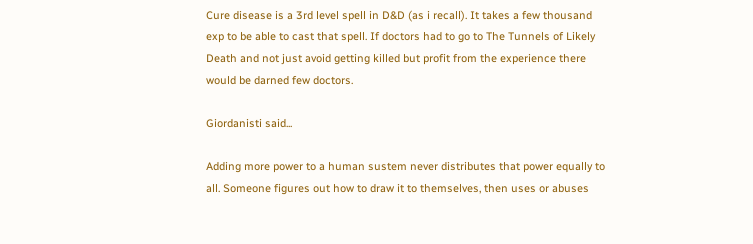Cure disease is a 3rd level spell in D&D (as i recall). It takes a few thousand exp to be able to cast that spell. If doctors had to go to The Tunnels of Likely Death and not just avoid getting killed but profit from the experience there would be darned few doctors.

Giordanisti said...

Adding more power to a human sustem never distributes that power equally to all. Someone figures out how to draw it to themselves, then uses or abuses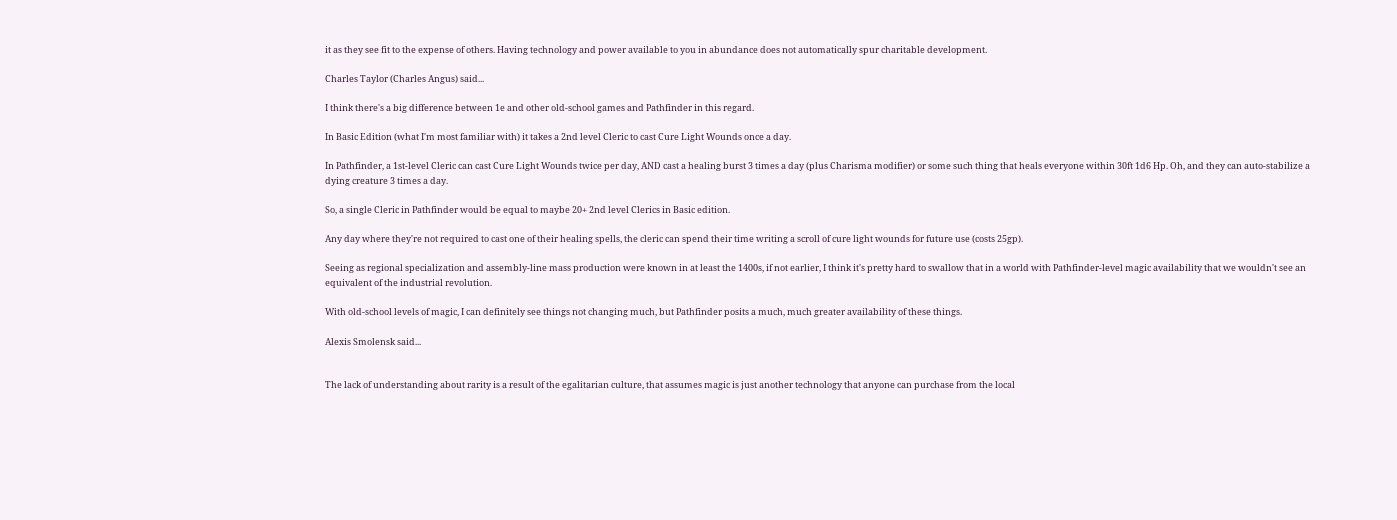it as they see fit to the expense of others. Having technology and power available to you in abundance does not automatically spur charitable development.

Charles Taylor (Charles Angus) said...

I think there's a big difference between 1e and other old-school games and Pathfinder in this regard.

In Basic Edition (what I'm most familiar with) it takes a 2nd level Cleric to cast Cure Light Wounds once a day.

In Pathfinder, a 1st-level Cleric can cast Cure Light Wounds twice per day, AND cast a healing burst 3 times a day (plus Charisma modifier) or some such thing that heals everyone within 30ft 1d6 Hp. Oh, and they can auto-stabilize a dying creature 3 times a day.

So, a single Cleric in Pathfinder would be equal to maybe 20+ 2nd level Clerics in Basic edition.

Any day where they're not required to cast one of their healing spells, the cleric can spend their time writing a scroll of cure light wounds for future use (costs 25gp).

Seeing as regional specialization and assembly-line mass production were known in at least the 1400s, if not earlier, I think it's pretty hard to swallow that in a world with Pathfinder-level magic availability that we wouldn't see an equivalent of the industrial revolution.

With old-school levels of magic, I can definitely see things not changing much, but Pathfinder posits a much, much greater availability of these things.

Alexis Smolensk said...


The lack of understanding about rarity is a result of the egalitarian culture, that assumes magic is just another technology that anyone can purchase from the local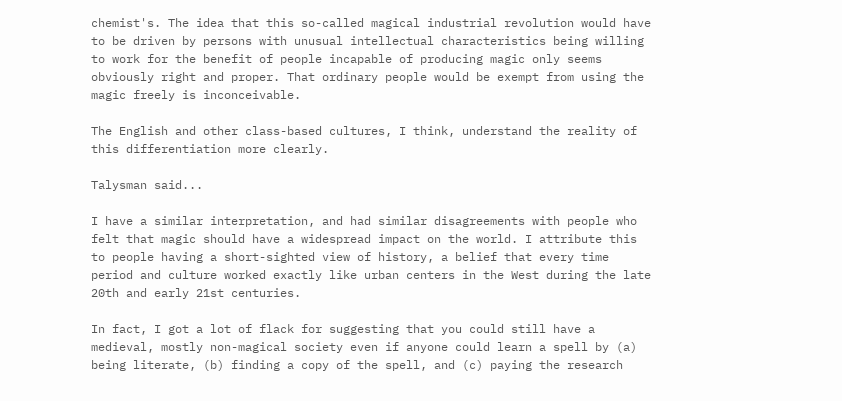chemist's. The idea that this so-called magical industrial revolution would have to be driven by persons with unusual intellectual characteristics being willing to work for the benefit of people incapable of producing magic only seems obviously right and proper. That ordinary people would be exempt from using the magic freely is inconceivable.

The English and other class-based cultures, I think, understand the reality of this differentiation more clearly.

Talysman said...

I have a similar interpretation, and had similar disagreements with people who felt that magic should have a widespread impact on the world. I attribute this to people having a short-sighted view of history, a belief that every time period and culture worked exactly like urban centers in the West during the late 20th and early 21st centuries.

In fact, I got a lot of flack for suggesting that you could still have a medieval, mostly non-magical society even if anyone could learn a spell by (a) being literate, (b) finding a copy of the spell, and (c) paying the research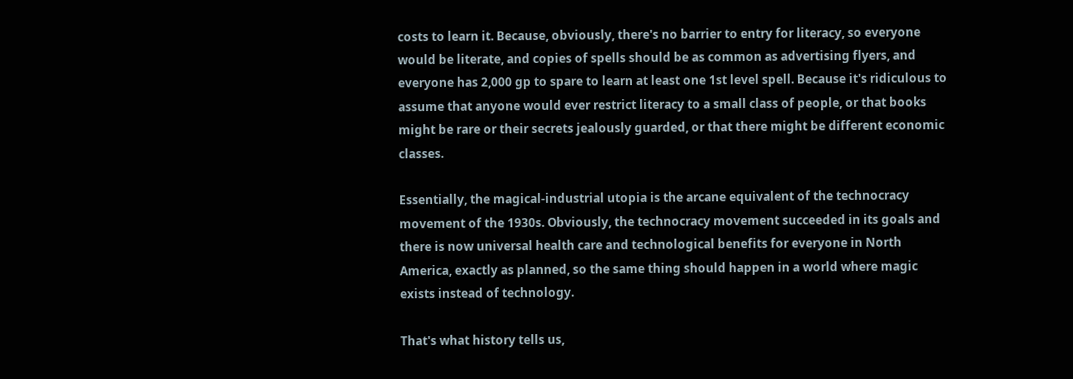costs to learn it. Because, obviously, there's no barrier to entry for literacy, so everyone would be literate, and copies of spells should be as common as advertising flyers, and everyone has 2,000 gp to spare to learn at least one 1st level spell. Because it's ridiculous to assume that anyone would ever restrict literacy to a small class of people, or that books might be rare or their secrets jealously guarded, or that there might be different economic classes.

Essentially, the magical-industrial utopia is the arcane equivalent of the technocracy movement of the 1930s. Obviously, the technocracy movement succeeded in its goals and there is now universal health care and technological benefits for everyone in North America, exactly as planned, so the same thing should happen in a world where magic exists instead of technology.

That's what history tells us,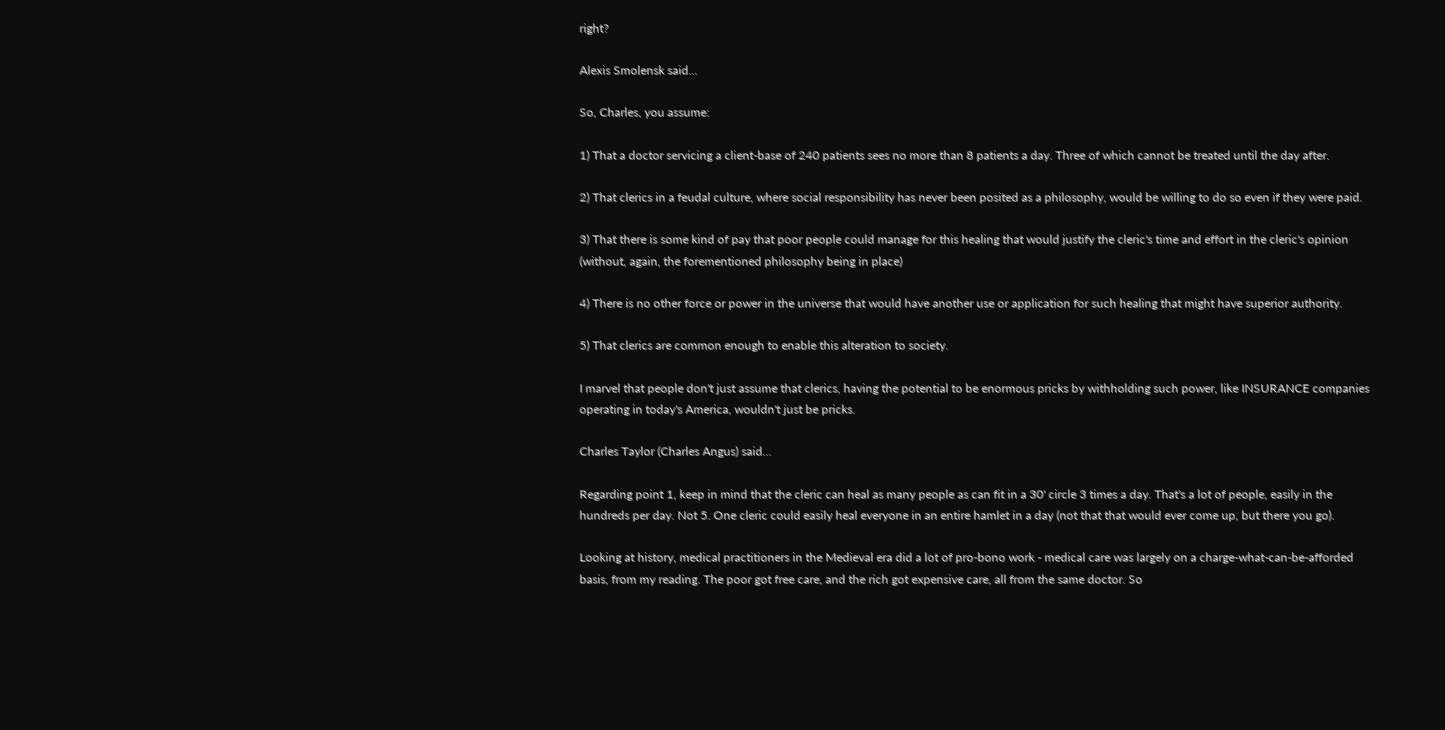right?

Alexis Smolensk said...

So, Charles, you assume:

1) That a doctor servicing a client-base of 240 patients sees no more than 8 patients a day. Three of which cannot be treated until the day after.

2) That clerics in a feudal culture, where social responsibility has never been posited as a philosophy, would be willing to do so even if they were paid.

3) That there is some kind of pay that poor people could manage for this healing that would justify the cleric's time and effort in the cleric's opinion (without, again, the forementioned philosophy being in place)

4) There is no other force or power in the universe that would have another use or application for such healing that might have superior authority.

5) That clerics are common enough to enable this alteration to society.

I marvel that people don't just assume that clerics, having the potential to be enormous pricks by withholding such power, like INSURANCE companies operating in today's America, wouldn't just be pricks.

Charles Taylor (Charles Angus) said...

Regarding point 1, keep in mind that the cleric can heal as many people as can fit in a 30' circle 3 times a day. That's a lot of people, easily in the hundreds per day. Not 5. One cleric could easily heal everyone in an entire hamlet in a day (not that that would ever come up, but there you go).

Looking at history, medical practitioners in the Medieval era did a lot of pro-bono work - medical care was largely on a charge-what-can-be-afforded basis, from my reading. The poor got free care, and the rich got expensive care, all from the same doctor. So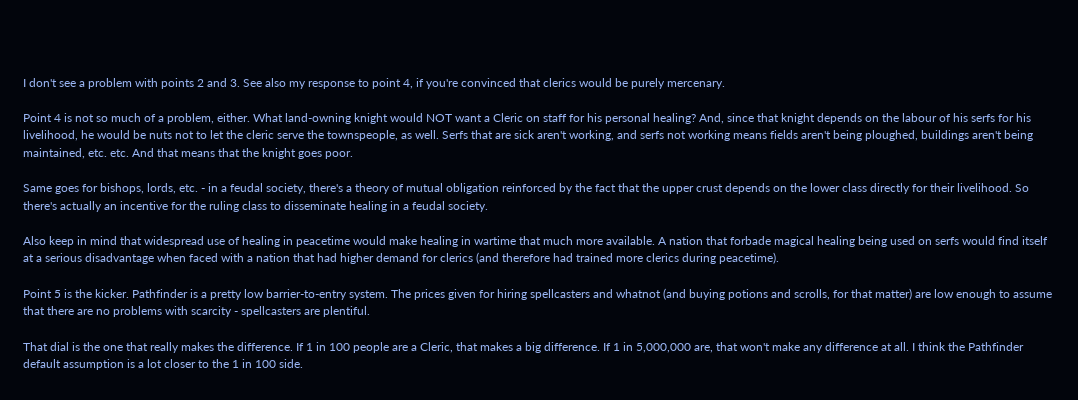I don't see a problem with points 2 and 3. See also my response to point 4, if you're convinced that clerics would be purely mercenary.

Point 4 is not so much of a problem, either. What land-owning knight would NOT want a Cleric on staff for his personal healing? And, since that knight depends on the labour of his serfs for his livelihood, he would be nuts not to let the cleric serve the townspeople, as well. Serfs that are sick aren't working, and serfs not working means fields aren't being ploughed, buildings aren't being maintained, etc. etc. And that means that the knight goes poor.

Same goes for bishops, lords, etc. - in a feudal society, there's a theory of mutual obligation reinforced by the fact that the upper crust depends on the lower class directly for their livelihood. So there's actually an incentive for the ruling class to disseminate healing in a feudal society.

Also keep in mind that widespread use of healing in peacetime would make healing in wartime that much more available. A nation that forbade magical healing being used on serfs would find itself at a serious disadvantage when faced with a nation that had higher demand for clerics (and therefore had trained more clerics during peacetime).

Point 5 is the kicker. Pathfinder is a pretty low barrier-to-entry system. The prices given for hiring spellcasters and whatnot (and buying potions and scrolls, for that matter) are low enough to assume that there are no problems with scarcity - spellcasters are plentiful.

That dial is the one that really makes the difference. If 1 in 100 people are a Cleric, that makes a big difference. If 1 in 5,000,000 are, that won't make any difference at all. I think the Pathfinder default assumption is a lot closer to the 1 in 100 side.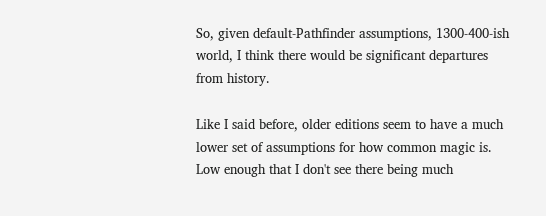So, given default-Pathfinder assumptions, 1300-400-ish world, I think there would be significant departures from history.

Like I said before, older editions seem to have a much lower set of assumptions for how common magic is. Low enough that I don't see there being much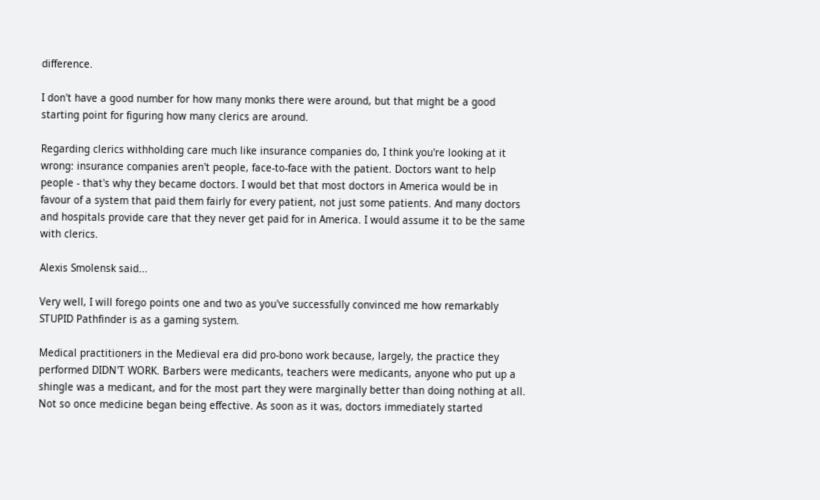difference.

I don't have a good number for how many monks there were around, but that might be a good starting point for figuring how many clerics are around.

Regarding clerics withholding care much like insurance companies do, I think you're looking at it wrong: insurance companies aren't people, face-to-face with the patient. Doctors want to help people - that's why they became doctors. I would bet that most doctors in America would be in favour of a system that paid them fairly for every patient, not just some patients. And many doctors and hospitals provide care that they never get paid for in America. I would assume it to be the same with clerics.

Alexis Smolensk said...

Very well, I will forego points one and two as you've successfully convinced me how remarkably STUPID Pathfinder is as a gaming system.

Medical practitioners in the Medieval era did pro-bono work because, largely, the practice they performed DIDN'T WORK. Barbers were medicants, teachers were medicants, anyone who put up a shingle was a medicant, and for the most part they were marginally better than doing nothing at all. Not so once medicine began being effective. As soon as it was, doctors immediately started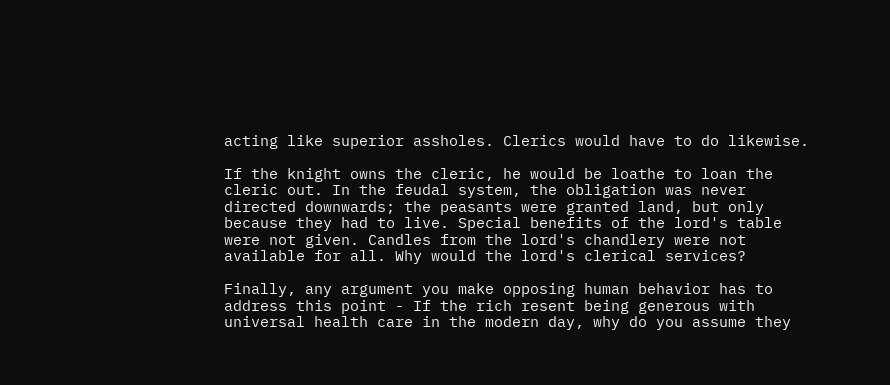acting like superior assholes. Clerics would have to do likewise.

If the knight owns the cleric, he would be loathe to loan the cleric out. In the feudal system, the obligation was never directed downwards; the peasants were granted land, but only because they had to live. Special benefits of the lord's table were not given. Candles from the lord's chandlery were not available for all. Why would the lord's clerical services?

Finally, any argument you make opposing human behavior has to address this point - If the rich resent being generous with universal health care in the modern day, why do you assume they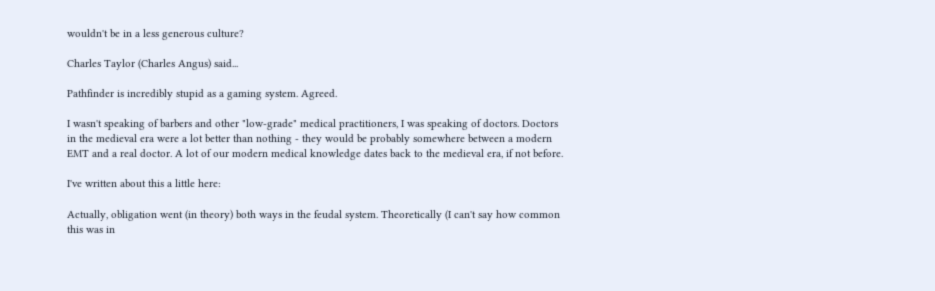wouldn't be in a less generous culture?

Charles Taylor (Charles Angus) said...

Pathfinder is incredibly stupid as a gaming system. Agreed.

I wasn't speaking of barbers and other "low-grade" medical practitioners, I was speaking of doctors. Doctors in the medieval era were a lot better than nothing - they would be probably somewhere between a modern EMT and a real doctor. A lot of our modern medical knowledge dates back to the medieval era, if not before.

I've written about this a little here:

Actually, obligation went (in theory) both ways in the feudal system. Theoretically (I can't say how common this was in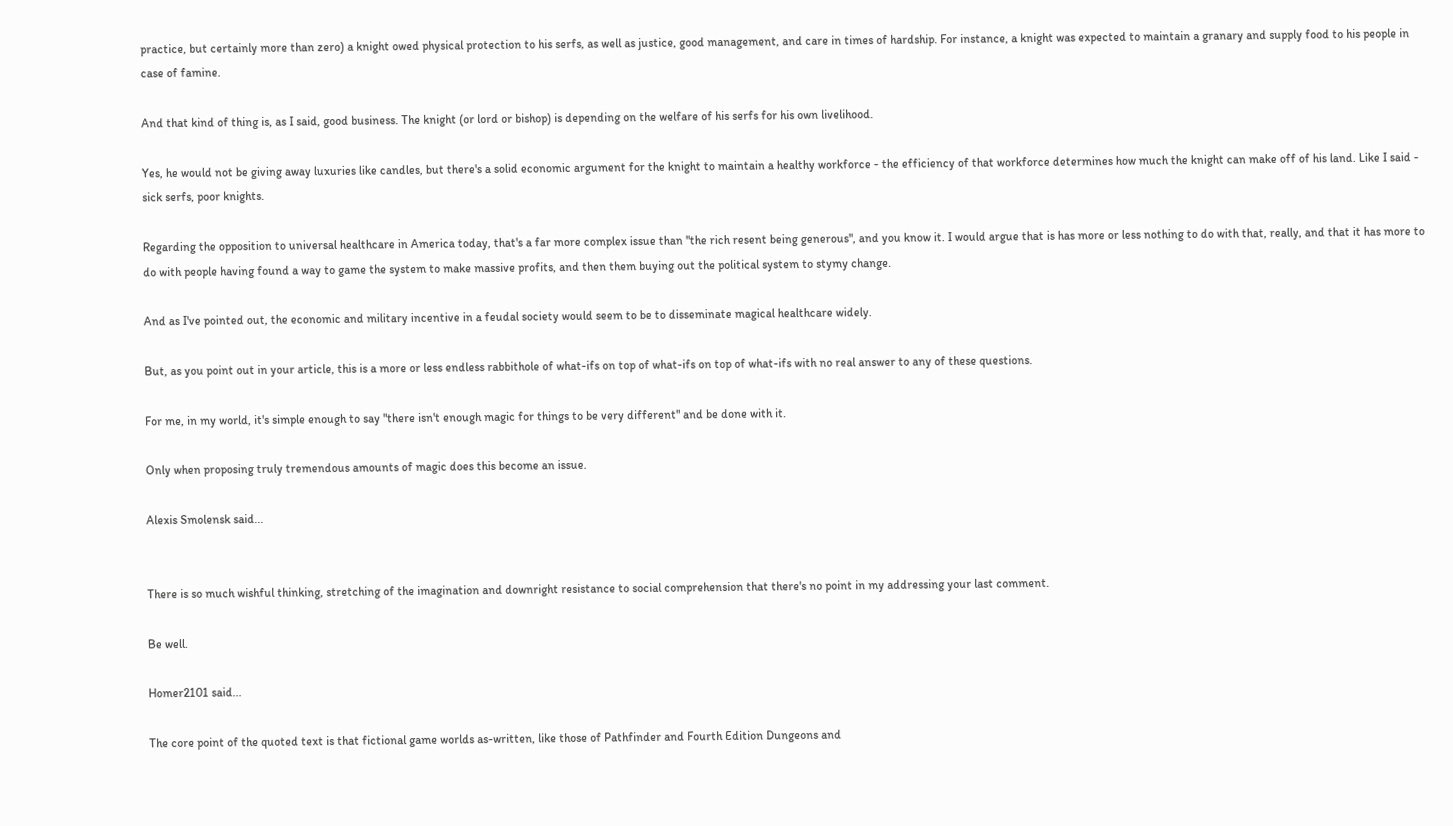practice, but certainly more than zero) a knight owed physical protection to his serfs, as well as justice, good management, and care in times of hardship. For instance, a knight was expected to maintain a granary and supply food to his people in case of famine.

And that kind of thing is, as I said, good business. The knight (or lord or bishop) is depending on the welfare of his serfs for his own livelihood.

Yes, he would not be giving away luxuries like candles, but there's a solid economic argument for the knight to maintain a healthy workforce - the efficiency of that workforce determines how much the knight can make off of his land. Like I said - sick serfs, poor knights.

Regarding the opposition to universal healthcare in America today, that's a far more complex issue than "the rich resent being generous", and you know it. I would argue that is has more or less nothing to do with that, really, and that it has more to do with people having found a way to game the system to make massive profits, and then them buying out the political system to stymy change.

And as I've pointed out, the economic and military incentive in a feudal society would seem to be to disseminate magical healthcare widely.

But, as you point out in your article, this is a more or less endless rabbithole of what-ifs on top of what-ifs on top of what-ifs with no real answer to any of these questions.

For me, in my world, it's simple enough to say "there isn't enough magic for things to be very different" and be done with it.

Only when proposing truly tremendous amounts of magic does this become an issue.

Alexis Smolensk said...


There is so much wishful thinking, stretching of the imagination and downright resistance to social comprehension that there's no point in my addressing your last comment.

Be well.

Homer2101 said...

The core point of the quoted text is that fictional game worlds as-written, like those of Pathfinder and Fourth Edition Dungeons and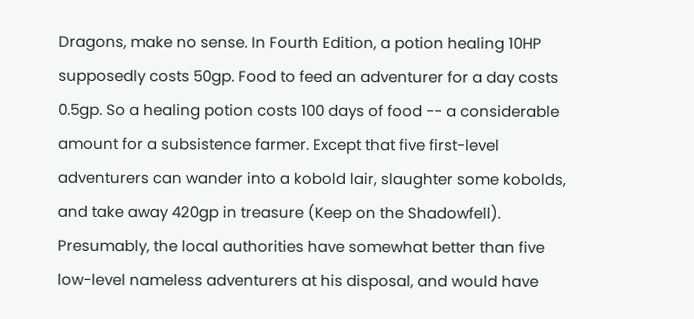Dragons, make no sense. In Fourth Edition, a potion healing 10HP supposedly costs 50gp. Food to feed an adventurer for a day costs 0.5gp. So a healing potion costs 100 days of food -- a considerable amount for a subsistence farmer. Except that five first-level adventurers can wander into a kobold lair, slaughter some kobolds, and take away 420gp in treasure (Keep on the Shadowfell). Presumably, the local authorities have somewhat better than five low-level nameless adventurers at his disposal, and would have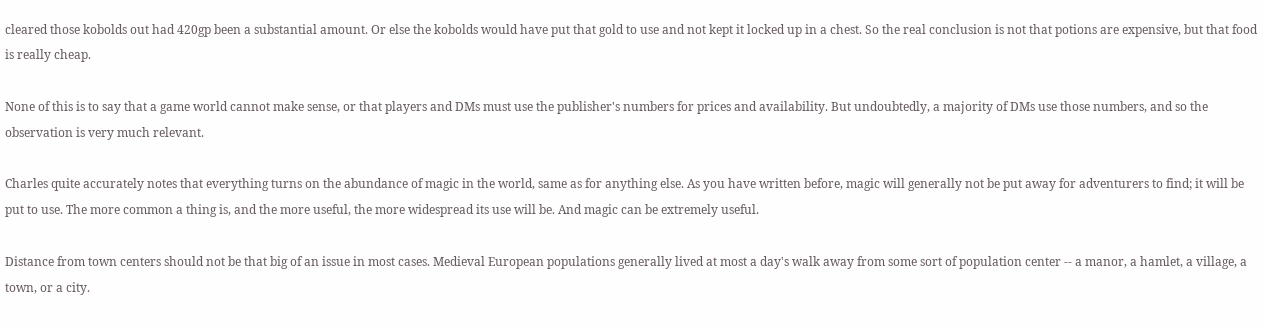cleared those kobolds out had 420gp been a substantial amount. Or else the kobolds would have put that gold to use and not kept it locked up in a chest. So the real conclusion is not that potions are expensive, but that food is really cheap.

None of this is to say that a game world cannot make sense, or that players and DMs must use the publisher's numbers for prices and availability. But undoubtedly, a majority of DMs use those numbers, and so the observation is very much relevant.

Charles quite accurately notes that everything turns on the abundance of magic in the world, same as for anything else. As you have written before, magic will generally not be put away for adventurers to find; it will be put to use. The more common a thing is, and the more useful, the more widespread its use will be. And magic can be extremely useful.

Distance from town centers should not be that big of an issue in most cases. Medieval European populations generally lived at most a day's walk away from some sort of population center -- a manor, a hamlet, a village, a town, or a city.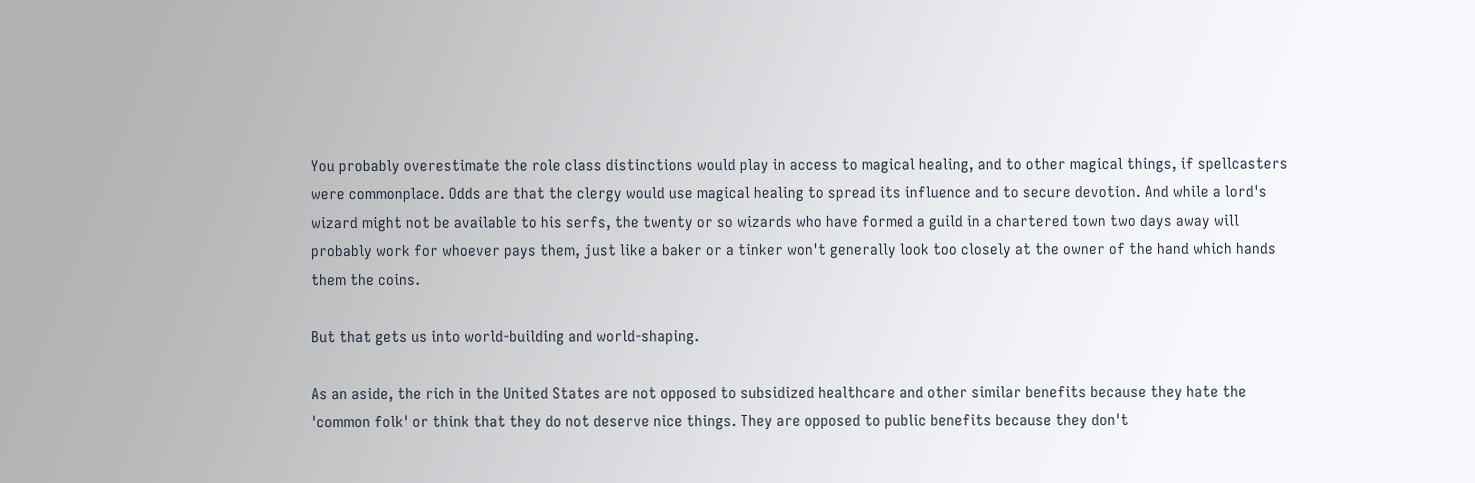You probably overestimate the role class distinctions would play in access to magical healing, and to other magical things, if spellcasters were commonplace. Odds are that the clergy would use magical healing to spread its influence and to secure devotion. And while a lord's wizard might not be available to his serfs, the twenty or so wizards who have formed a guild in a chartered town two days away will probably work for whoever pays them, just like a baker or a tinker won't generally look too closely at the owner of the hand which hands them the coins.

But that gets us into world-building and world-shaping.

As an aside, the rich in the United States are not opposed to subsidized healthcare and other similar benefits because they hate the 'common folk' or think that they do not deserve nice things. They are opposed to public benefits because they don't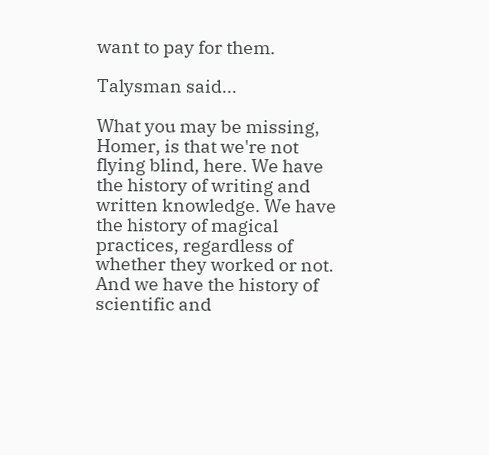want to pay for them.

Talysman said...

What you may be missing, Homer, is that we're not flying blind, here. We have the history of writing and written knowledge. We have the history of magical practices, regardless of whether they worked or not. And we have the history of scientific and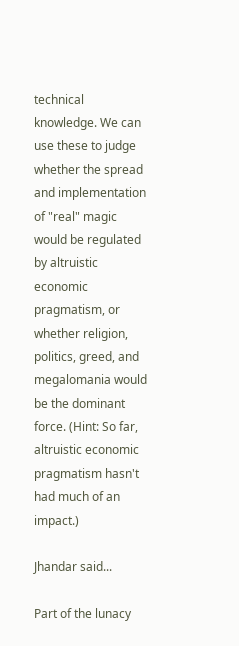technical knowledge. We can use these to judge whether the spread and implementation of "real" magic would be regulated by altruistic economic pragmatism, or whether religion, politics, greed, and megalomania would be the dominant force. (Hint: So far, altruistic economic pragmatism hasn't had much of an impact.)

Jhandar said...

Part of the lunacy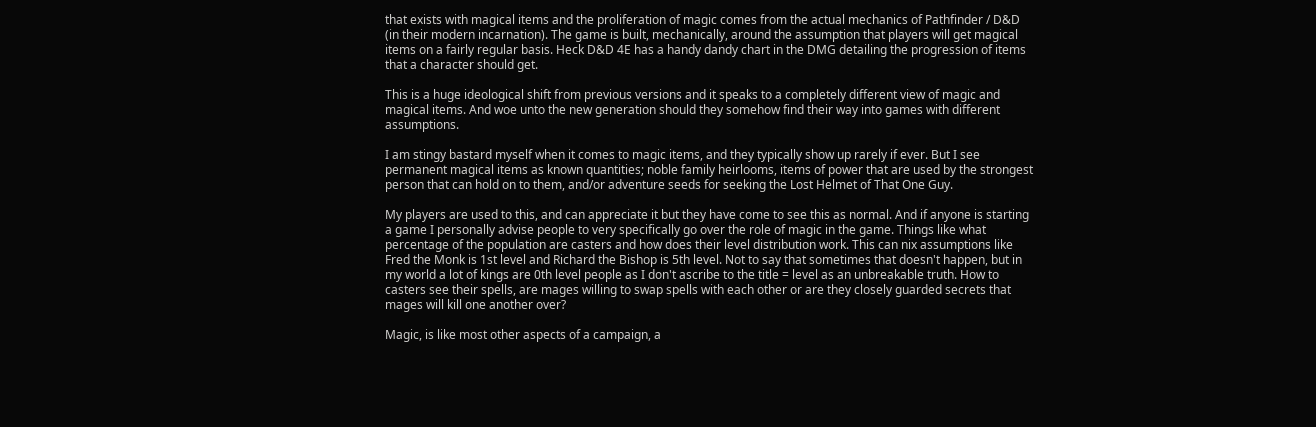that exists with magical items and the proliferation of magic comes from the actual mechanics of Pathfinder / D&D (in their modern incarnation). The game is built, mechanically, around the assumption that players will get magical items on a fairly regular basis. Heck D&D 4E has a handy dandy chart in the DMG detailing the progression of items that a character should get.

This is a huge ideological shift from previous versions and it speaks to a completely different view of magic and magical items. And woe unto the new generation should they somehow find their way into games with different assumptions.

I am stingy bastard myself when it comes to magic items, and they typically show up rarely if ever. But I see permanent magical items as known quantities; noble family heirlooms, items of power that are used by the strongest person that can hold on to them, and/or adventure seeds for seeking the Lost Helmet of That One Guy.

My players are used to this, and can appreciate it but they have come to see this as normal. And if anyone is starting a game I personally advise people to very specifically go over the role of magic in the game. Things like what percentage of the population are casters and how does their level distribution work. This can nix assumptions like Fred the Monk is 1st level and Richard the Bishop is 5th level. Not to say that sometimes that doesn't happen, but in my world a lot of kings are 0th level people as I don't ascribe to the title = level as an unbreakable truth. How to casters see their spells, are mages willing to swap spells with each other or are they closely guarded secrets that mages will kill one another over?

Magic, is like most other aspects of a campaign, a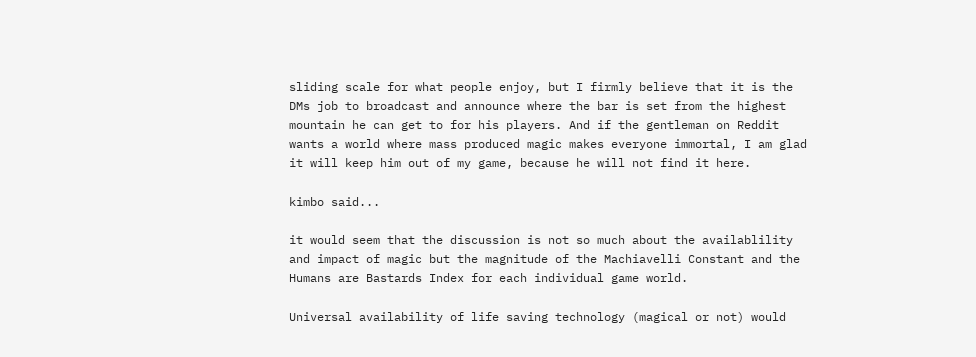sliding scale for what people enjoy, but I firmly believe that it is the DMs job to broadcast and announce where the bar is set from the highest mountain he can get to for his players. And if the gentleman on Reddit wants a world where mass produced magic makes everyone immortal, I am glad it will keep him out of my game, because he will not find it here.

kimbo said...

it would seem that the discussion is not so much about the availablility and impact of magic but the magnitude of the Machiavelli Constant and the Humans are Bastards Index for each individual game world.

Universal availability of life saving technology (magical or not) would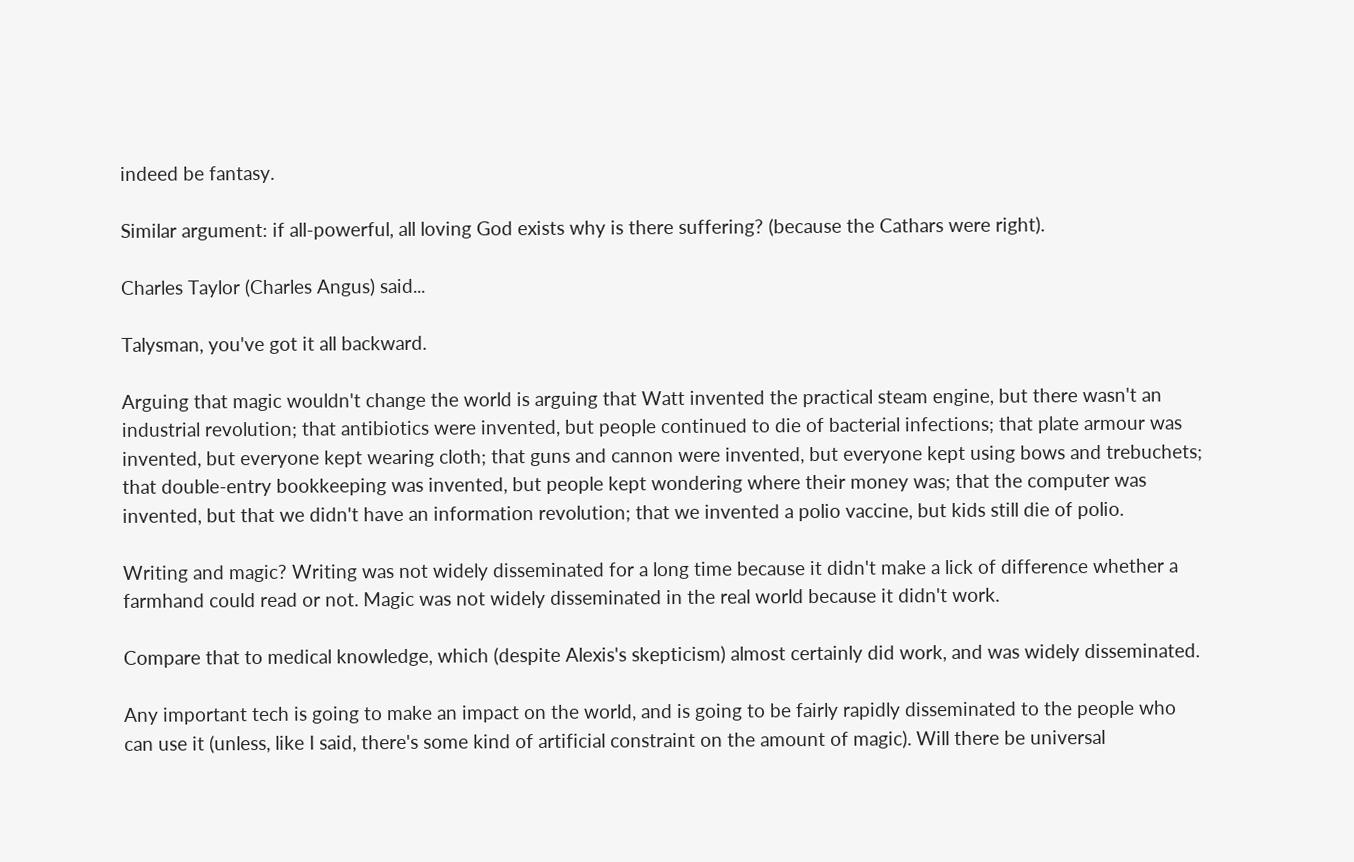indeed be fantasy.

Similar argument: if all-powerful, all loving God exists why is there suffering? (because the Cathars were right).

Charles Taylor (Charles Angus) said...

Talysman, you've got it all backward.

Arguing that magic wouldn't change the world is arguing that Watt invented the practical steam engine, but there wasn't an industrial revolution; that antibiotics were invented, but people continued to die of bacterial infections; that plate armour was invented, but everyone kept wearing cloth; that guns and cannon were invented, but everyone kept using bows and trebuchets; that double-entry bookkeeping was invented, but people kept wondering where their money was; that the computer was invented, but that we didn't have an information revolution; that we invented a polio vaccine, but kids still die of polio.

Writing and magic? Writing was not widely disseminated for a long time because it didn't make a lick of difference whether a farmhand could read or not. Magic was not widely disseminated in the real world because it didn't work.

Compare that to medical knowledge, which (despite Alexis's skepticism) almost certainly did work, and was widely disseminated.

Any important tech is going to make an impact on the world, and is going to be fairly rapidly disseminated to the people who can use it (unless, like I said, there's some kind of artificial constraint on the amount of magic). Will there be universal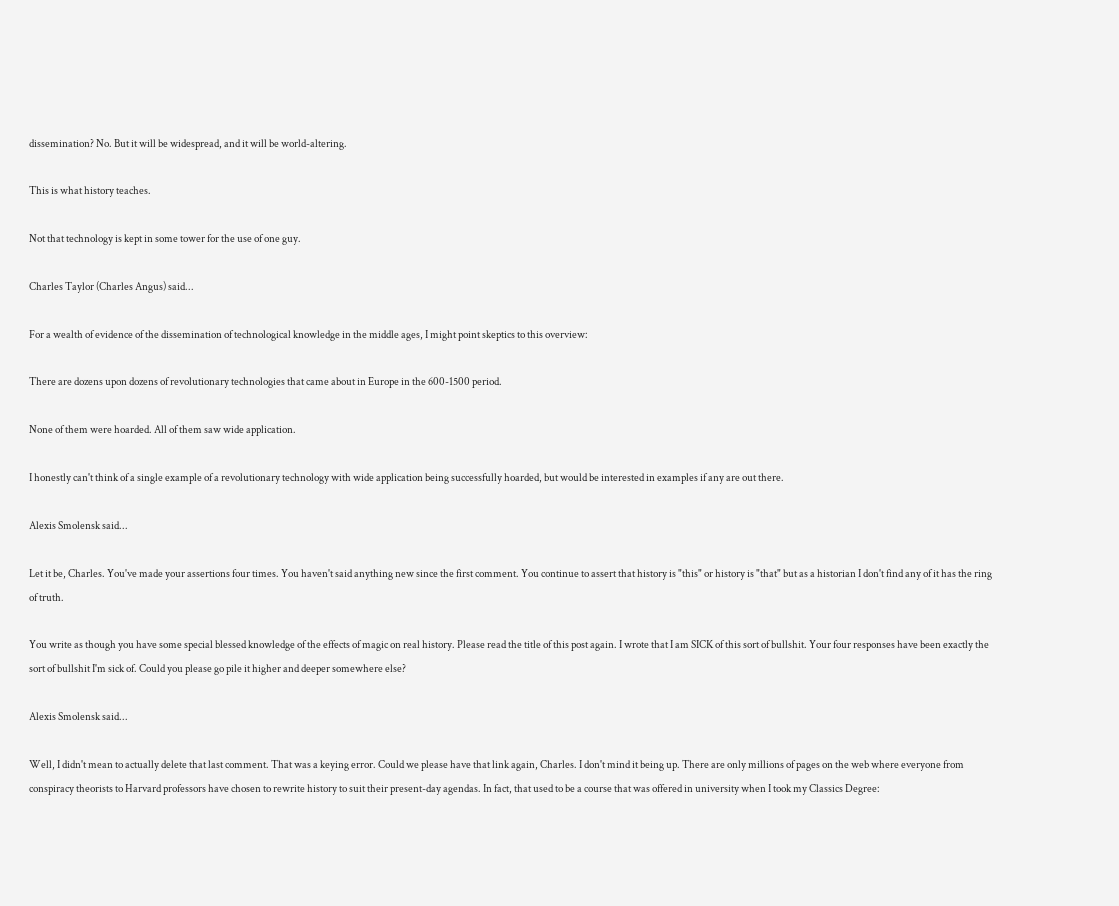dissemination? No. But it will be widespread, and it will be world-altering.

This is what history teaches.

Not that technology is kept in some tower for the use of one guy.

Charles Taylor (Charles Angus) said...

For a wealth of evidence of the dissemination of technological knowledge in the middle ages, I might point skeptics to this overview:

There are dozens upon dozens of revolutionary technologies that came about in Europe in the 600-1500 period.

None of them were hoarded. All of them saw wide application.

I honestly can't think of a single example of a revolutionary technology with wide application being successfully hoarded, but would be interested in examples if any are out there.

Alexis Smolensk said...

Let it be, Charles. You've made your assertions four times. You haven't said anything new since the first comment. You continue to assert that history is "this" or history is "that" but as a historian I don't find any of it has the ring of truth.

You write as though you have some special blessed knowledge of the effects of magic on real history. Please read the title of this post again. I wrote that I am SICK of this sort of bullshit. Your four responses have been exactly the sort of bullshit I'm sick of. Could you please go pile it higher and deeper somewhere else?

Alexis Smolensk said...

Well, I didn't mean to actually delete that last comment. That was a keying error. Could we please have that link again, Charles. I don't mind it being up. There are only millions of pages on the web where everyone from conspiracy theorists to Harvard professors have chosen to rewrite history to suit their present-day agendas. In fact, that used to be a course that was offered in university when I took my Classics Degree: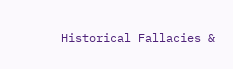Historical Fallacies &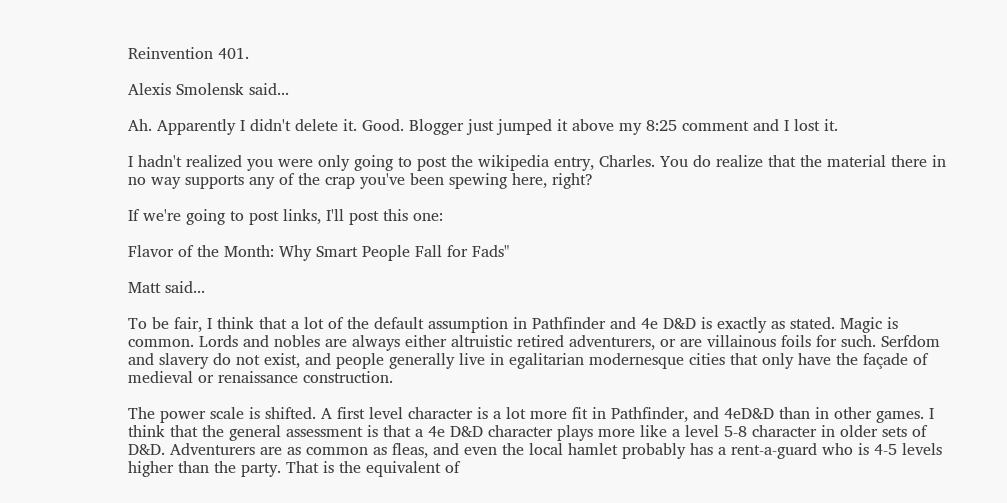Reinvention 401.

Alexis Smolensk said...

Ah. Apparently I didn't delete it. Good. Blogger just jumped it above my 8:25 comment and I lost it.

I hadn't realized you were only going to post the wikipedia entry, Charles. You do realize that the material there in no way supports any of the crap you've been spewing here, right?

If we're going to post links, I'll post this one:

Flavor of the Month: Why Smart People Fall for Fads"

Matt said...

To be fair, I think that a lot of the default assumption in Pathfinder and 4e D&D is exactly as stated. Magic is common. Lords and nobles are always either altruistic retired adventurers, or are villainous foils for such. Serfdom and slavery do not exist, and people generally live in egalitarian modernesque cities that only have the façade of medieval or renaissance construction.

The power scale is shifted. A first level character is a lot more fit in Pathfinder, and 4eD&D than in other games. I think that the general assessment is that a 4e D&D character plays more like a level 5-8 character in older sets of D&D. Adventurers are as common as fleas, and even the local hamlet probably has a rent-a-guard who is 4-5 levels higher than the party. That is the equivalent of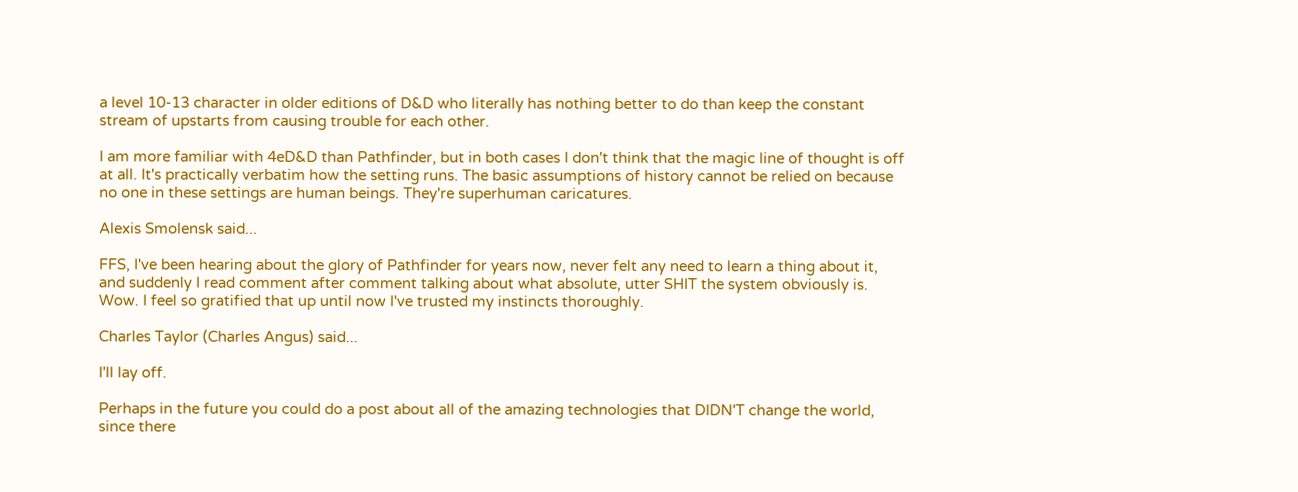a level 10-13 character in older editions of D&D who literally has nothing better to do than keep the constant stream of upstarts from causing trouble for each other.

I am more familiar with 4eD&D than Pathfinder, but in both cases I don't think that the magic line of thought is off at all. It's practically verbatim how the setting runs. The basic assumptions of history cannot be relied on because no one in these settings are human beings. They're superhuman caricatures.

Alexis Smolensk said...

FFS, I've been hearing about the glory of Pathfinder for years now, never felt any need to learn a thing about it, and suddenly I read comment after comment talking about what absolute, utter SHIT the system obviously is. Wow. I feel so gratified that up until now I've trusted my instincts thoroughly.

Charles Taylor (Charles Angus) said...

I'll lay off.

Perhaps in the future you could do a post about all of the amazing technologies that DIDN'T change the world, since there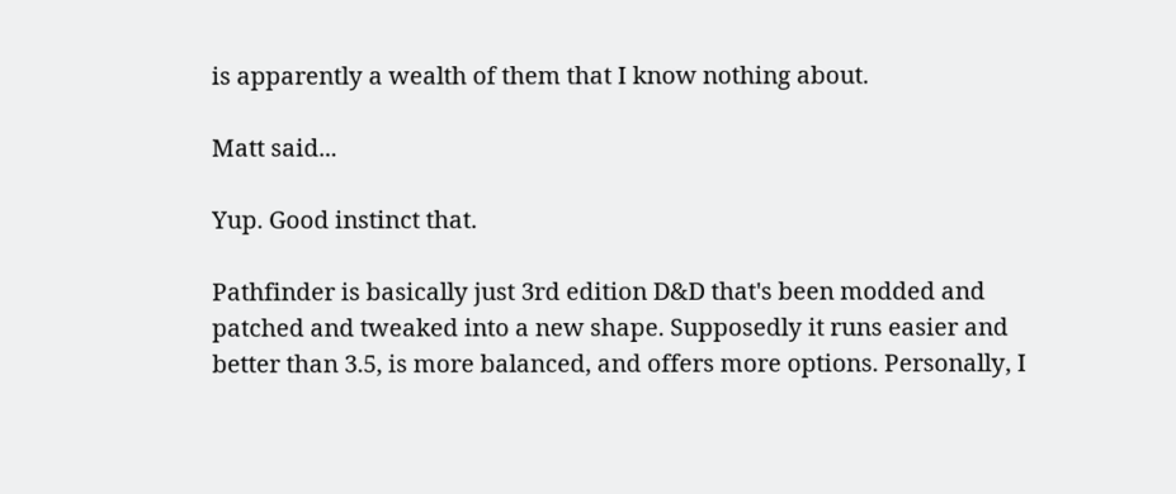is apparently a wealth of them that I know nothing about.

Matt said...

Yup. Good instinct that.

Pathfinder is basically just 3rd edition D&D that's been modded and patched and tweaked into a new shape. Supposedly it runs easier and better than 3.5, is more balanced, and offers more options. Personally, I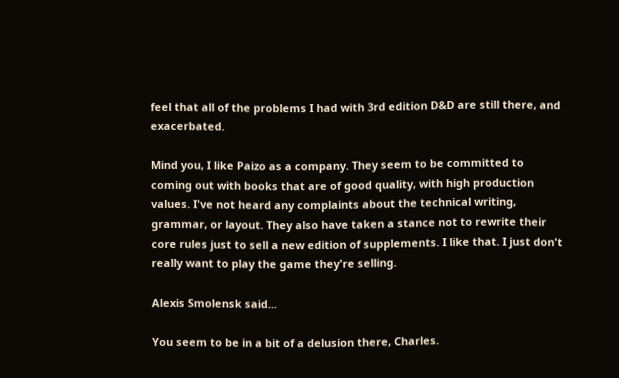feel that all of the problems I had with 3rd edition D&D are still there, and exacerbated.

Mind you, I like Paizo as a company. They seem to be committed to coming out with books that are of good quality, with high production values. I've not heard any complaints about the technical writing, grammar, or layout. They also have taken a stance not to rewrite their core rules just to sell a new edition of supplements. I like that. I just don't really want to play the game they're selling.

Alexis Smolensk said...

You seem to be in a bit of a delusion there, Charles.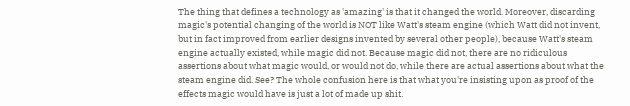The thing that defines a technology as 'amazing' is that it changed the world. Moreover, discarding magic's potential changing of the world is NOT like Watt's steam engine (which Watt did not invent, but in fact improved from earlier designs invented by several other people), because Watt's steam engine actually existed, while magic did not. Because magic did not, there are no ridiculous assertions about what magic would, or would not do, while there are actual assertions about what the steam engine did. See? The whole confusion here is that what you're insisting upon as proof of the effects magic would have is just a lot of made up shit.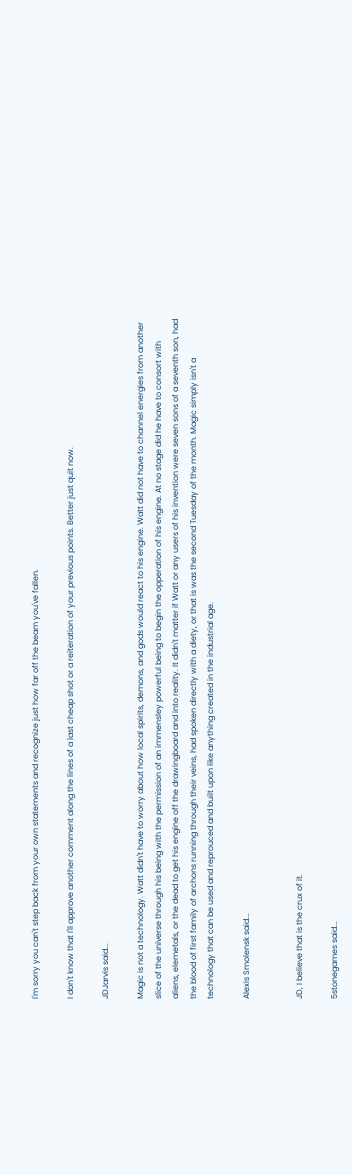I'm sorry you can't step back from your own statements and recognize just how far off the beam you've fallen.

I don't know that I'll approve another comment along the lines of a last cheap shot or a reiteration of your previous points. Better just quit now.

JDJarvis said...

Magic is not a technology. Watt didn't have to worry about how local spirits, demons, and gods would react to his engine. Watt did not have to channel energies from another slice of the universe through his being with the permission of an immensley powerful being to begin the opperation of his engine. At no stage did he have to consort with aliens, elemetals, or the dead to get his engine off the drawingboard and into reality. It didn't matter if Watt or any users of his invention were seven sons of a seventh son, had the blood of first family of archons running through their veins, had spoken directly with a diety, or that is was the second Tuesday of the month. Magic simply isn't a technology that can be used and reprouced and built upon like anything created in the industrial age.

Alexis Smolensk said...


JD, I believe that is the crux of it.

5stonegames said...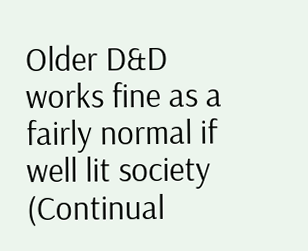Older D&D works fine as a fairly normal if well lit society (Continual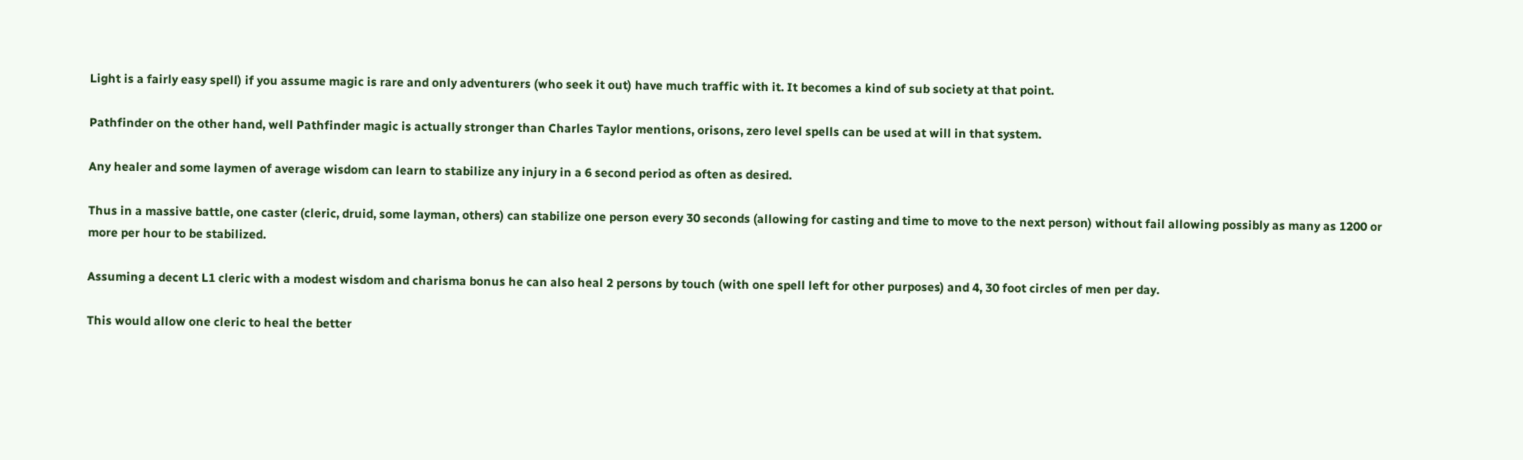Light is a fairly easy spell) if you assume magic is rare and only adventurers (who seek it out) have much traffic with it. It becomes a kind of sub society at that point.

Pathfinder on the other hand, well Pathfinder magic is actually stronger than Charles Taylor mentions, orisons, zero level spells can be used at will in that system.

Any healer and some laymen of average wisdom can learn to stabilize any injury in a 6 second period as often as desired.

Thus in a massive battle, one caster (cleric, druid, some layman, others) can stabilize one person every 30 seconds (allowing for casting and time to move to the next person) without fail allowing possibly as many as 1200 or more per hour to be stabilized.

Assuming a decent L1 cleric with a modest wisdom and charisma bonus he can also heal 2 persons by touch (with one spell left for other purposes) and 4, 30 foot circles of men per day.

This would allow one cleric to heal the better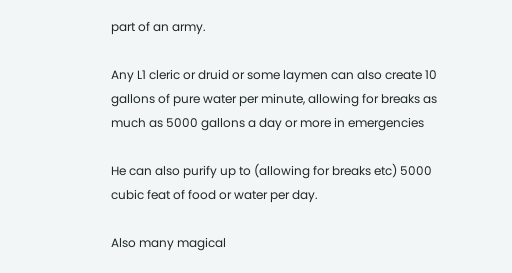part of an army.

Any L1 cleric or druid or some laymen can also create 10 gallons of pure water per minute, allowing for breaks as much as 5000 gallons a day or more in emergencies

He can also purify up to (allowing for breaks etc) 5000 cubic feat of food or water per day.

Also many magical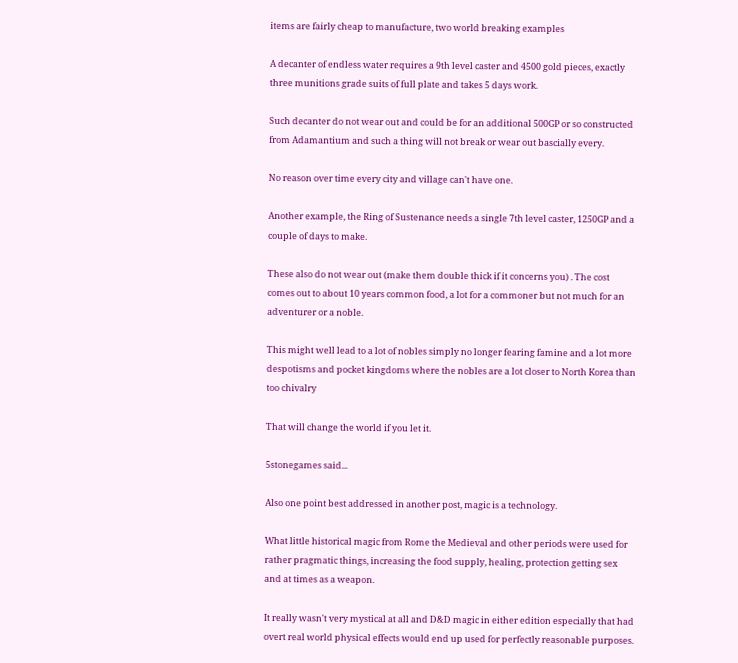items are fairly cheap to manufacture, two world breaking examples

A decanter of endless water requires a 9th level caster and 4500 gold pieces, exactly three munitions grade suits of full plate and takes 5 days work.

Such decanter do not wear out and could be for an additional 500GP or so constructed from Adamantium and such a thing will not break or wear out bascially every.

No reason over time every city and village can't have one.

Another example, the Ring of Sustenance needs a single 7th level caster, 1250GP and a couple of days to make.

These also do not wear out (make them double thick if it concerns you) . The cost comes out to about 10 years common food, a lot for a commoner but not much for an adventurer or a noble.

This might well lead to a lot of nobles simply no longer fearing famine and a lot more despotisms and pocket kingdoms where the nobles are a lot closer to North Korea than too chivalry

That will change the world if you let it.

5stonegames said...

Also one point best addressed in another post, magic is a technology.

What little historical magic from Rome the Medieval and other periods were used for rather pragmatic things, increasing the food supply, healing, protection getting sex and at times as a weapon.

It really wasn't very mystical at all and D&D magic in either edition especially that had overt real world physical effects would end up used for perfectly reasonable purposes.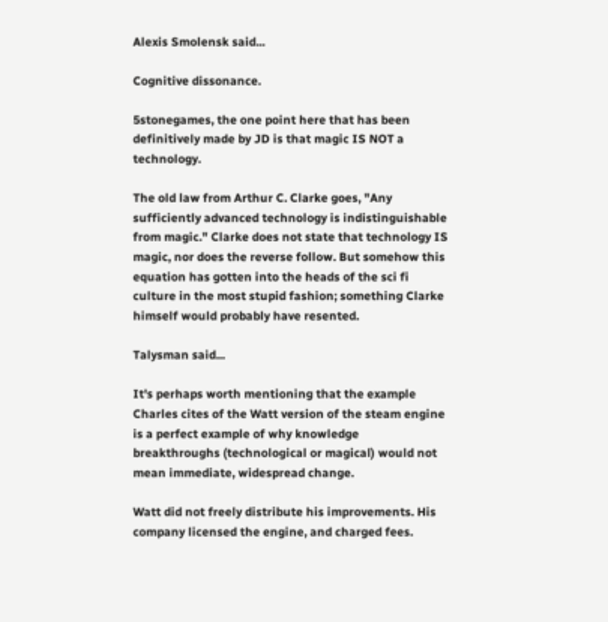Alexis Smolensk said...

Cognitive dissonance.

5stonegames, the one point here that has been definitively made by JD is that magic IS NOT a technology.

The old law from Arthur C. Clarke goes, "Any sufficiently advanced technology is indistinguishable from magic." Clarke does not state that technology IS magic, nor does the reverse follow. But somehow this equation has gotten into the heads of the sci fi culture in the most stupid fashion; something Clarke himself would probably have resented.

Talysman said...

It's perhaps worth mentioning that the example Charles cites of the Watt version of the steam engine is a perfect example of why knowledge breakthroughs (technological or magical) would not mean immediate, widespread change.

Watt did not freely distribute his improvements. His company licensed the engine, and charged fees.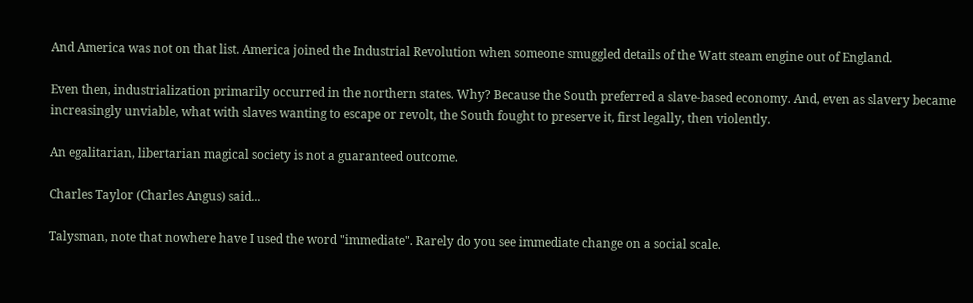And America was not on that list. America joined the Industrial Revolution when someone smuggled details of the Watt steam engine out of England.

Even then, industrialization primarily occurred in the northern states. Why? Because the South preferred a slave-based economy. And, even as slavery became increasingly unviable, what with slaves wanting to escape or revolt, the South fought to preserve it, first legally, then violently.

An egalitarian, libertarian magical society is not a guaranteed outcome.

Charles Taylor (Charles Angus) said...

Talysman, note that nowhere have I used the word "immediate". Rarely do you see immediate change on a social scale.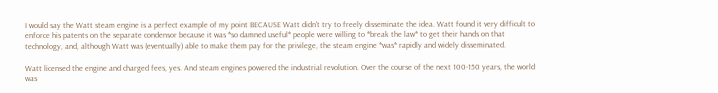I would say the Watt steam engine is a perfect example of my point BECAUSE Watt didn't try to freely disseminate the idea. Watt found it very difficult to enforce his patents on the separate condensor because it was *so damned useful* people were willing to *break the law* to get their hands on that technology, and, although Watt was (eventually) able to make them pay for the privilege, the steam engine *was* rapidly and widely disseminated.

Watt licensed the engine and charged fees, yes. And steam engines powered the industrial revolution. Over the course of the next 100-150 years, the world was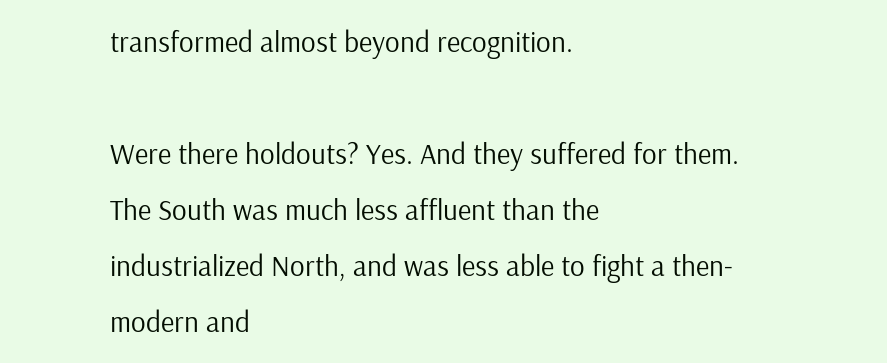transformed almost beyond recognition.

Were there holdouts? Yes. And they suffered for them. The South was much less affluent than the industrialized North, and was less able to fight a then-modern and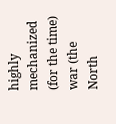highly mechanized (for the time) war (the North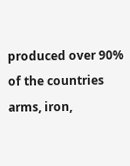produced over 90% of the countries arms, iron,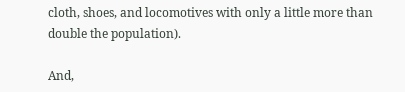cloth, shoes, and locomotives with only a little more than double the population).

And,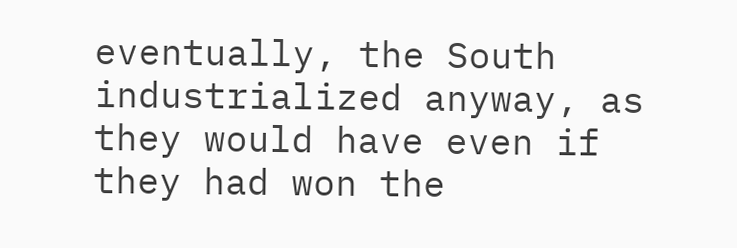eventually, the South industrialized anyway, as they would have even if they had won the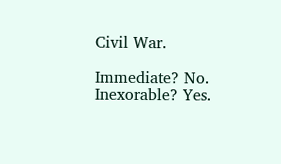Civil War.

Immediate? No. Inexorable? Yes.